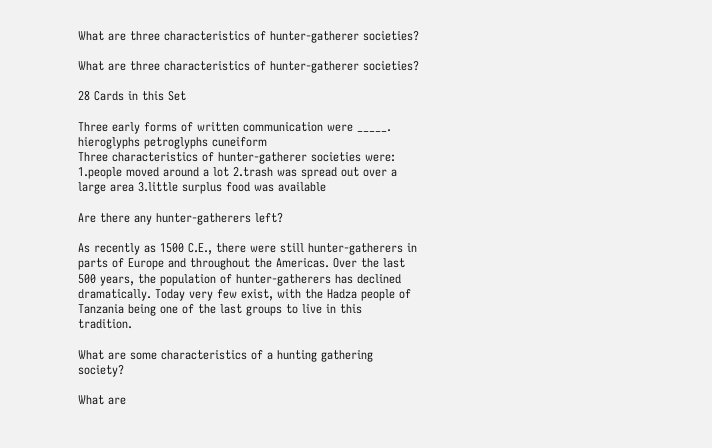What are three characteristics of hunter-gatherer societies?

What are three characteristics of hunter-gatherer societies?

28 Cards in this Set

Three early forms of written communication were _____. hieroglyphs petroglyphs cuneiform
Three characteristics of hunter-gatherer societies were: 1.people moved around a lot 2.trash was spread out over a large area 3.little surplus food was available

Are there any hunter-gatherers left?

As recently as 1500 C.E., there were still hunter-gatherers in parts of Europe and throughout the Americas. Over the last 500 years, the population of hunter-gatherers has declined dramatically. Today very few exist, with the Hadza people of Tanzania being one of the last groups to live in this tradition.

What are some characteristics of a hunting gathering society?

What are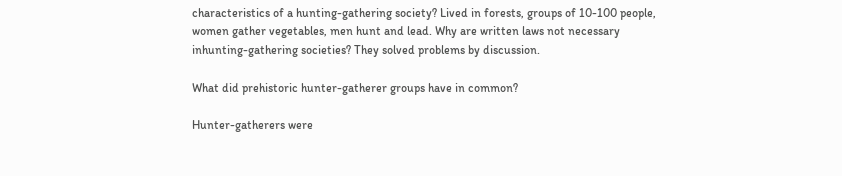characteristics of a hunting-gathering society? Lived in forests, groups of 10-100 people, women gather vegetables, men hunt and lead. Why are written laws not necessary inhunting-gathering societies? They solved problems by discussion.

What did prehistoric hunter-gatherer groups have in common?

Hunter-gatherers were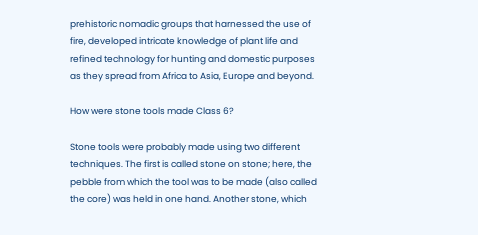prehistoric nomadic groups that harnessed the use of fire, developed intricate knowledge of plant life and refined technology for hunting and domestic purposes as they spread from Africa to Asia, Europe and beyond.

How were stone tools made Class 6?

Stone tools were probably made using two different techniques. The first is called stone on stone; here, the pebble from which the tool was to be made (also called the core) was held in one hand. Another stone, which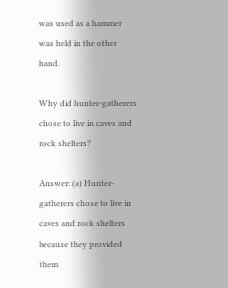was used as a hammer was held in the other hand.

Why did hunter-gatherers chose to live in caves and rock shelters?

Answer: (a) Hunter-gatherers chose to live in caves and rock shelters because they provided them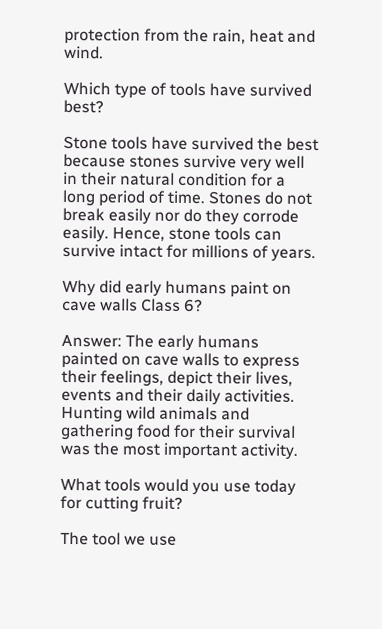protection from the rain, heat and wind.

Which type of tools have survived best?

Stone tools have survived the best because stones survive very well in their natural condition for a long period of time. Stones do not break easily nor do they corrode easily. Hence, stone tools can survive intact for millions of years.

Why did early humans paint on cave walls Class 6?

Answer: The early humans painted on cave walls to express their feelings, depict their lives, events and their daily activities. Hunting wild animals and gathering food for their survival was the most important activity.

What tools would you use today for cutting fruit?

The tool we use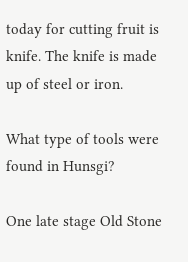today for cutting fruit is knife. The knife is made up of steel or iron.

What type of tools were found in Hunsgi?

One late stage Old Stone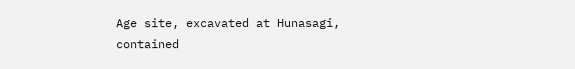Age site, excavated at Hunasagi, contained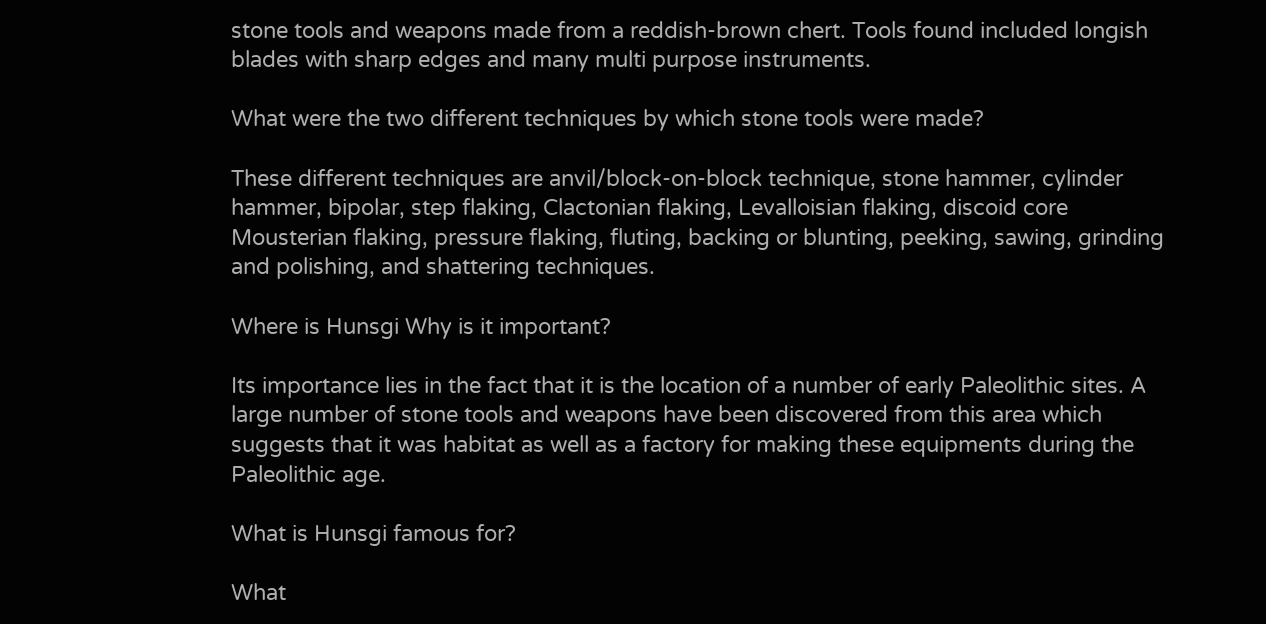stone tools and weapons made from a reddish-brown chert. Tools found included longish blades with sharp edges and many multi purpose instruments.

What were the two different techniques by which stone tools were made?

These different techniques are anvil/block-on-block technique, stone hammer, cylinder hammer, bipolar, step flaking, Clactonian flaking, Levalloisian flaking, discoid core Mousterian flaking, pressure flaking, fluting, backing or blunting, peeking, sawing, grinding and polishing, and shattering techniques.

Where is Hunsgi Why is it important?

Its importance lies in the fact that it is the location of a number of early Paleolithic sites. A large number of stone tools and weapons have been discovered from this area which suggests that it was habitat as well as a factory for making these equipments during the Paleolithic age.

What is Hunsgi famous for?

What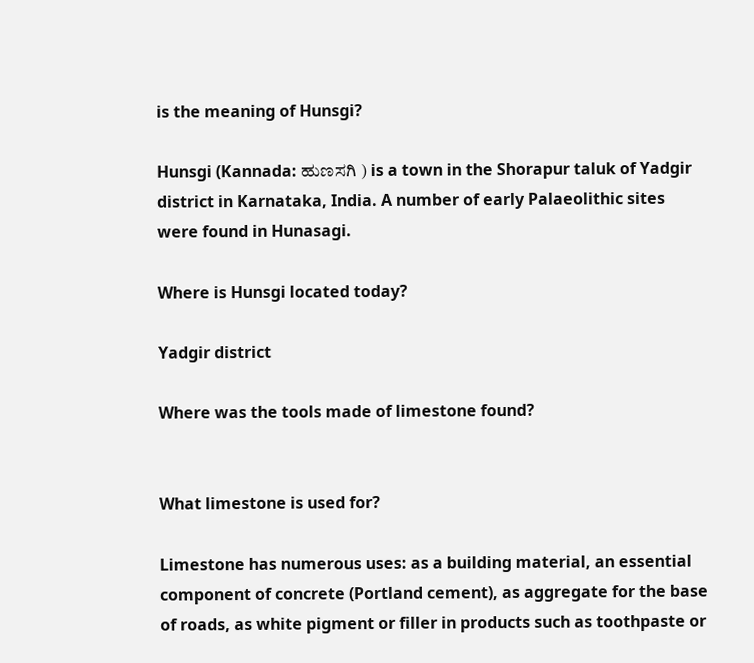is the meaning of Hunsgi?

Hunsgi (Kannada: ಹುಣಸಗಿ ) is a town in the Shorapur taluk of Yadgir district in Karnataka, India. A number of early Palaeolithic sites were found in Hunasagi.

Where is Hunsgi located today?

Yadgir district

Where was the tools made of limestone found?


What limestone is used for?

Limestone has numerous uses: as a building material, an essential component of concrete (Portland cement), as aggregate for the base of roads, as white pigment or filler in products such as toothpaste or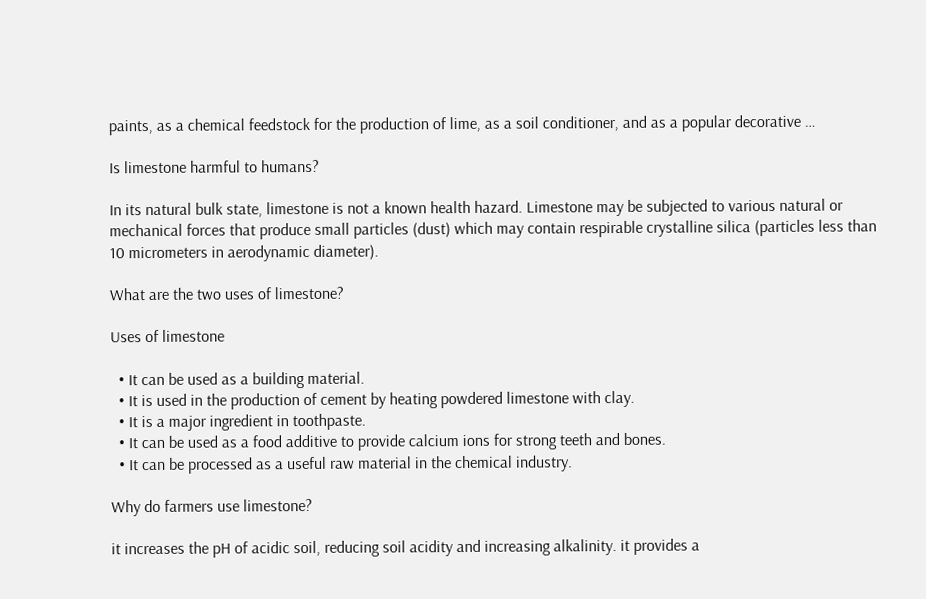paints, as a chemical feedstock for the production of lime, as a soil conditioner, and as a popular decorative …

Is limestone harmful to humans?

In its natural bulk state, limestone is not a known health hazard. Limestone may be subjected to various natural or mechanical forces that produce small particles (dust) which may contain respirable crystalline silica (particles less than 10 micrometers in aerodynamic diameter).

What are the two uses of limestone?

Uses of limestone

  • It can be used as a building material.
  • It is used in the production of cement by heating powdered limestone with clay.
  • It is a major ingredient in toothpaste.
  • It can be used as a food additive to provide calcium ions for strong teeth and bones.
  • It can be processed as a useful raw material in the chemical industry.

Why do farmers use limestone?

it increases the pH of acidic soil, reducing soil acidity and increasing alkalinity. it provides a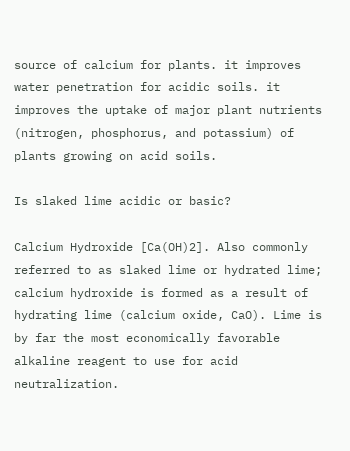source of calcium for plants. it improves water penetration for acidic soils. it improves the uptake of major plant nutrients (nitrogen, phosphorus, and potassium) of plants growing on acid soils.

Is slaked lime acidic or basic?

Calcium Hydroxide [Ca(OH)2]. Also commonly referred to as slaked lime or hydrated lime; calcium hydroxide is formed as a result of hydrating lime (calcium oxide, CaO). Lime is by far the most economically favorable alkaline reagent to use for acid neutralization.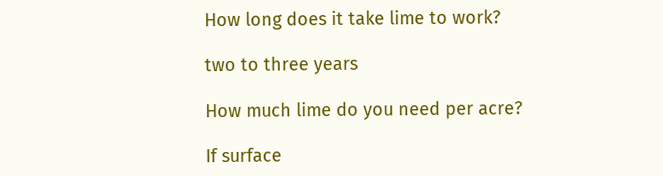How long does it take lime to work?

two to three years

How much lime do you need per acre?

If surface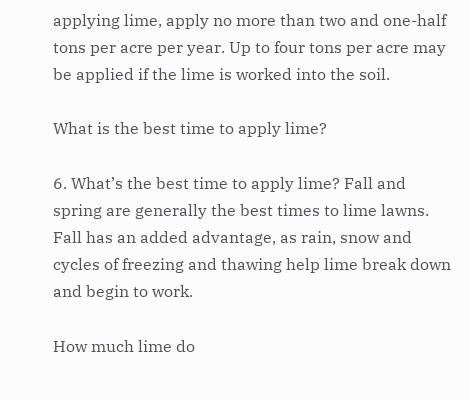applying lime, apply no more than two and one-half tons per acre per year. Up to four tons per acre may be applied if the lime is worked into the soil.

What is the best time to apply lime?

6. What’s the best time to apply lime? Fall and spring are generally the best times to lime lawns. Fall has an added advantage, as rain, snow and cycles of freezing and thawing help lime break down and begin to work.

How much lime do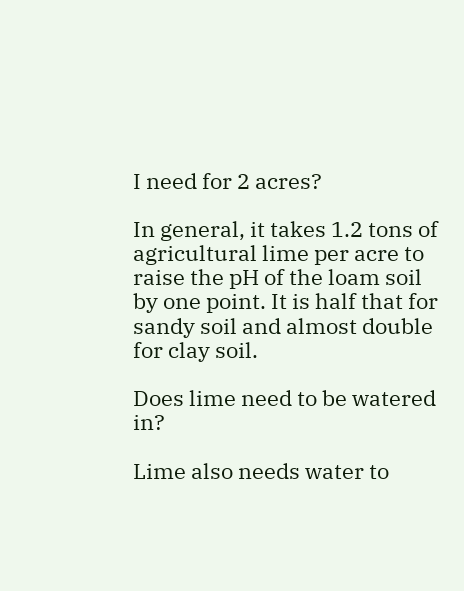I need for 2 acres?

In general, it takes 1.2 tons of agricultural lime per acre to raise the pH of the loam soil by one point. It is half that for sandy soil and almost double for clay soil.

Does lime need to be watered in?

Lime also needs water to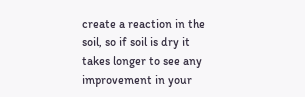create a reaction in the soil, so if soil is dry it takes longer to see any improvement in your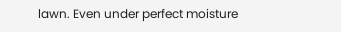lawn. Even under perfect moisture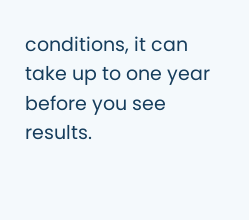conditions, it can take up to one year before you see results.